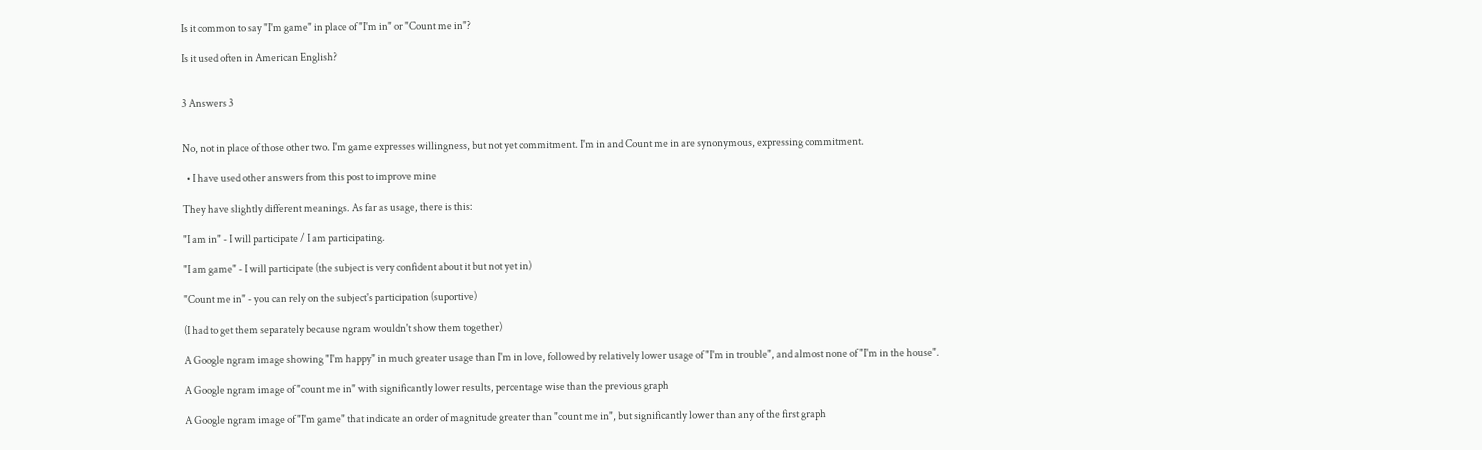Is it common to say "I'm game" in place of "I'm in" or "Count me in"?

Is it used often in American English?


3 Answers 3


No, not in place of those other two. I'm game expresses willingness, but not yet commitment. I'm in and Count me in are synonymous, expressing commitment.

  • I have used other answers from this post to improve mine

They have slightly different meanings. As far as usage, there is this:

"I am in" - I will participate / I am participating.

"I am game" - I will participate (the subject is very confident about it but not yet in)

"Count me in" - you can rely on the subject's participation (suportive)

(I had to get them separately because ngram wouldn't show them together)

A Google ngram image showing "I'm happy" in much greater usage than I'm in love, followed by relatively lower usage of "I'm in trouble", and almost none of "I'm in the house".

A Google ngram image of "count me in" with significantly lower results, percentage wise than the previous graph

A Google ngram image of "I'm game" that indicate an order of magnitude greater than "count me in", but significantly lower than any of the first graph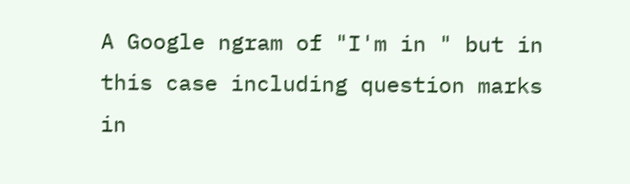A Google ngram of "I'm in " but in this case including question marks in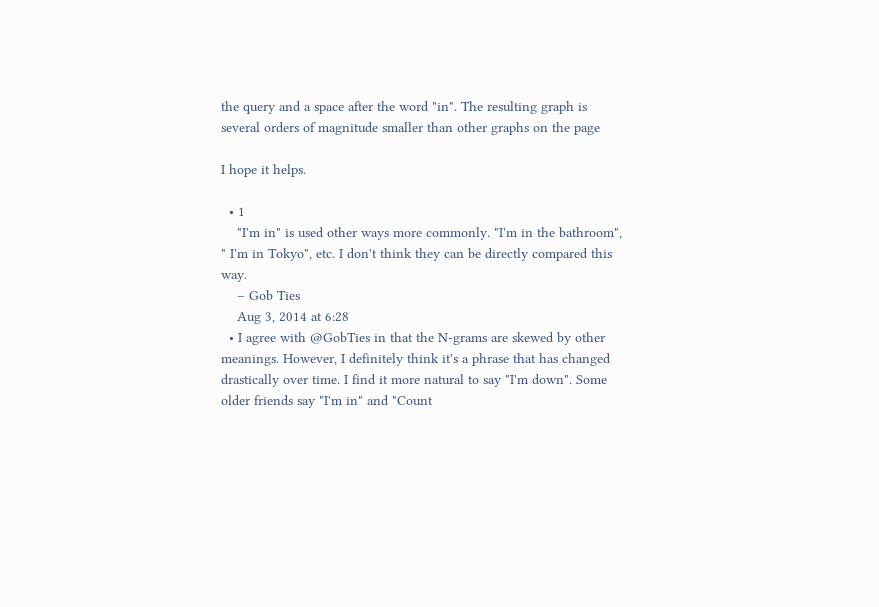the query and a space after the word "in". The resulting graph is several orders of magnitude smaller than other graphs on the page

I hope it helps.

  • 1
    "I'm in" is used other ways more commonly. "I'm in the bathroom", " I'm in Tokyo", etc. I don't think they can be directly compared this way.
    – Gob Ties
    Aug 3, 2014 at 6:28
  • I agree with @GobTies in that the N-grams are skewed by other meanings. However, I definitely think it's a phrase that has changed drastically over time. I find it more natural to say "I'm down". Some older friends say "I'm in" and "Count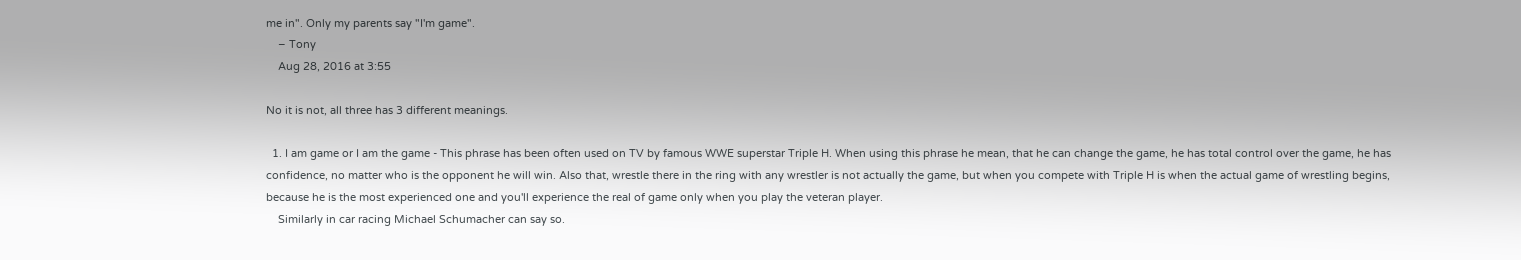me in". Only my parents say "I'm game".
    – Tony
    Aug 28, 2016 at 3:55

No it is not, all three has 3 different meanings.

  1. I am game or I am the game - This phrase has been often used on TV by famous WWE superstar Triple H. When using this phrase he mean, that he can change the game, he has total control over the game, he has confidence, no matter who is the opponent he will win. Also that, wrestle there in the ring with any wrestler is not actually the game, but when you compete with Triple H is when the actual game of wrestling begins, because he is the most experienced one and you'll experience the real of game only when you play the veteran player.
    Similarly in car racing Michael Schumacher can say so.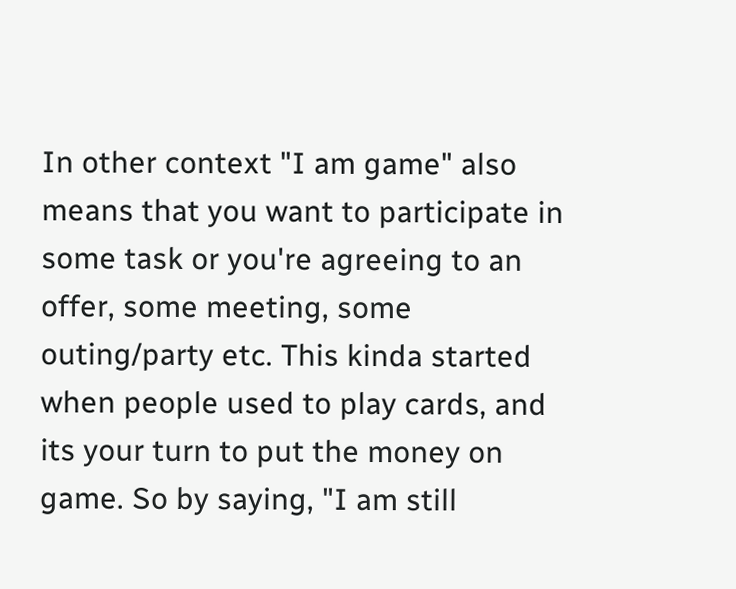In other context "I am game" also means that you want to participate in some task or you're agreeing to an offer, some meeting, some outing/party etc. This kinda started when people used to play cards, and its your turn to put the money on game. So by saying, "I am still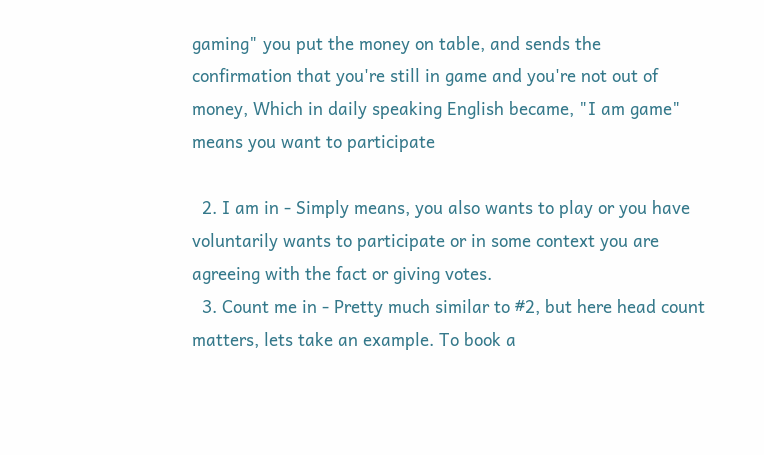gaming" you put the money on table, and sends the confirmation that you're still in game and you're not out of money, Which in daily speaking English became, "I am game" means you want to participate

  2. I am in - Simply means, you also wants to play or you have voluntarily wants to participate or in some context you are agreeing with the fact or giving votes.
  3. Count me in - Pretty much similar to #2, but here head count matters, lets take an example. To book a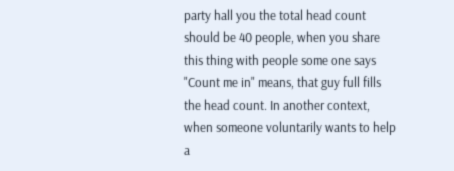party hall you the total head count should be 40 people, when you share this thing with people some one says "Count me in" means, that guy full fills the head count. In another context, when someone voluntarily wants to help a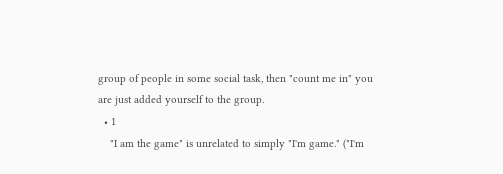group of people in some social task, then "count me in" you are just added yourself to the group.
  • 1
    "I am the game" is unrelated to simply "I'm game." ("I'm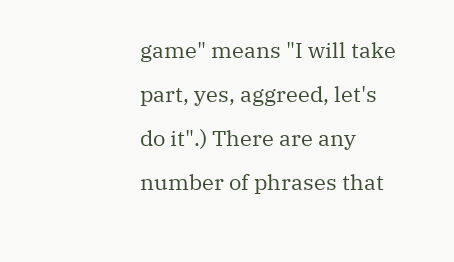game" means "I will take part, yes, aggreed, let's do it".) There are any number of phrases that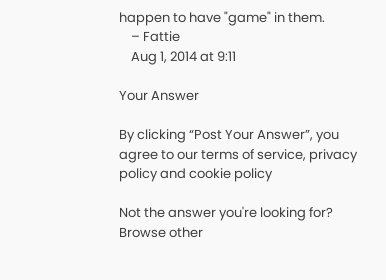happen to have "game" in them.
    – Fattie
    Aug 1, 2014 at 9:11

Your Answer

By clicking “Post Your Answer”, you agree to our terms of service, privacy policy and cookie policy

Not the answer you're looking for? Browse other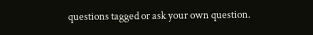questions tagged or ask your own question.